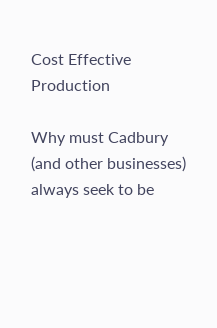Cost Effective Production

Why must Cadbury (and other businesses) always seek to be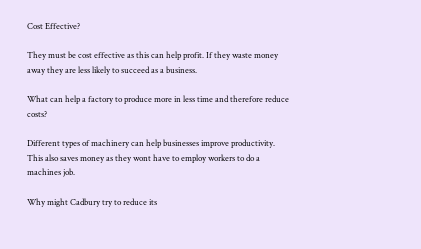Cost Effective?

They must be cost effective as this can help profit. If they waste money away they are less likely to succeed as a business.

What can help a factory to produce more in less time and therefore reduce costs?

Different types of machinery can help businesses improve productivity. This also saves money as they wont have to employ workers to do a machines job.

Why might Cadbury try to reduce its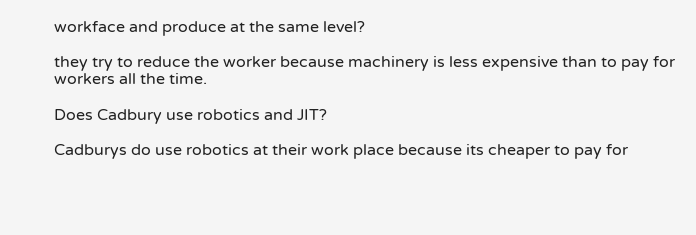workface and produce at the same level?

they try to reduce the worker because machinery is less expensive than to pay for workers all the time.

Does Cadbury use robotics and JIT?

Cadburys do use robotics at their work place because its cheaper to pay for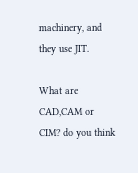machinery, and they use JIT.

What are CAD,CAM or CIM? do you think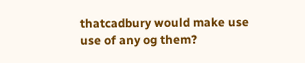thatcadbury would make use use of any og them?